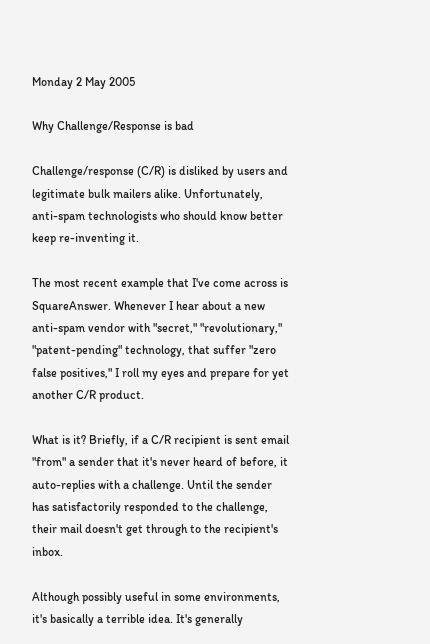Monday 2 May 2005

Why Challenge/Response is bad

Challenge/response (C/R) is disliked by users and legitimate bulk mailers alike. Unfortunately, anti-spam technologists who should know better keep re-inventing it.

The most recent example that I've come across is SquareAnswer. Whenever I hear about a new anti-spam vendor with "secret," "revolutionary," "patent-pending" technology, that suffer "zero false positives," I roll my eyes and prepare for yet another C/R product.

What is it? Briefly, if a C/R recipient is sent email "from" a sender that it's never heard of before, it auto-replies with a challenge. Until the sender has satisfactorily responded to the challenge, their mail doesn't get through to the recipient's inbox.

Although possibly useful in some environments, it's basically a terrible idea. It's generally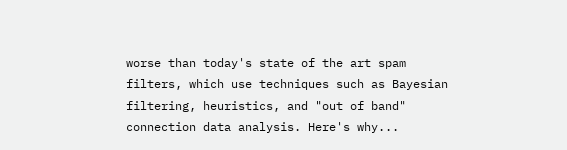worse than today's state of the art spam filters, which use techniques such as Bayesian filtering, heuristics, and "out of band" connection data analysis. Here's why...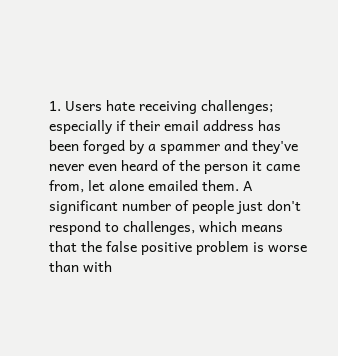1. Users hate receiving challenges; especially if their email address has been forged by a spammer and they've never even heard of the person it came from, let alone emailed them. A significant number of people just don't respond to challenges, which means that the false positive problem is worse than with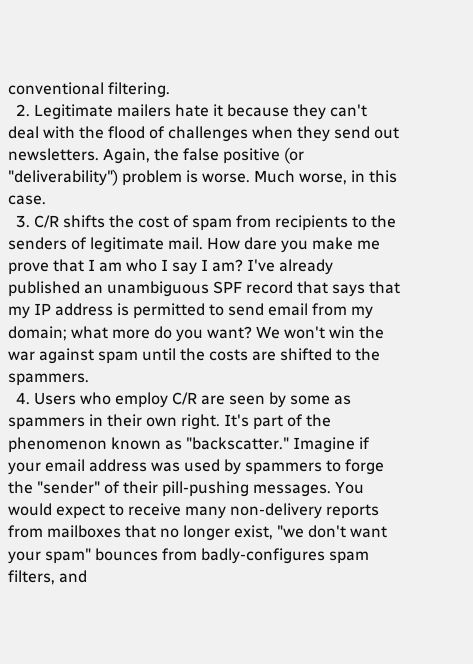conventional filtering.
  2. Legitimate mailers hate it because they can't deal with the flood of challenges when they send out newsletters. Again, the false positive (or "deliverability") problem is worse. Much worse, in this case.
  3. C/R shifts the cost of spam from recipients to the senders of legitimate mail. How dare you make me prove that I am who I say I am? I've already published an unambiguous SPF record that says that my IP address is permitted to send email from my domain; what more do you want? We won't win the war against spam until the costs are shifted to the spammers.
  4. Users who employ C/R are seen by some as spammers in their own right. It's part of the phenomenon known as "backscatter." Imagine if your email address was used by spammers to forge the "sender" of their pill-pushing messages. You would expect to receive many non-delivery reports from mailboxes that no longer exist, "we don't want your spam" bounces from badly-configures spam filters, and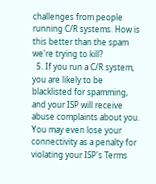challenges from people running C/R systems. How is this better than the spam we're trying to kill?
  5. If you run a C/R system, you are likely to be blacklisted for spamming, and your ISP will receive abuse complaints about you. You may even lose your connectivity as a penalty for violating your ISP's Terms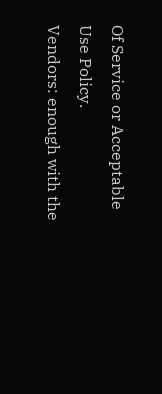Of Service or Acceptable Use Policy.
Vendors: enough with the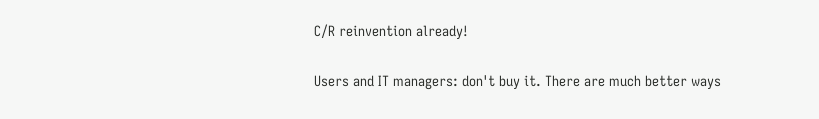C/R reinvention already!

Users and IT managers: don't buy it. There are much better ways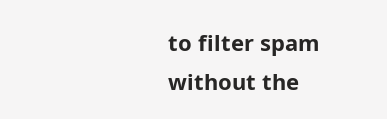to filter spam without the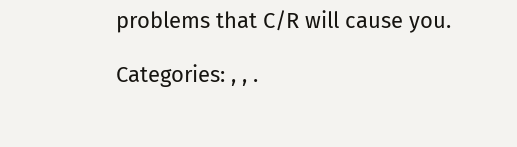problems that C/R will cause you.

Categories: , , .